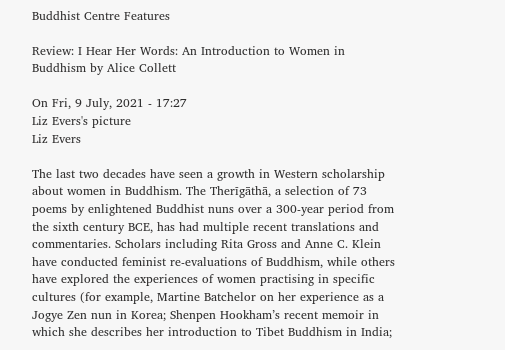Buddhist Centre Features

Review: I Hear Her Words: An Introduction to Women in Buddhism by Alice Collett

On Fri, 9 July, 2021 - 17:27
Liz Evers's picture
Liz Evers

The last two decades have seen a growth in Western scholarship about women in Buddhism. The Therīgāthā, a selection of 73 poems by enlightened Buddhist nuns over a 300-year period from the sixth century BCE, has had multiple recent translations and commentaries. Scholars including Rita Gross and Anne C. Klein have conducted feminist re-evaluations of Buddhism, while others have explored the experiences of women practising in specific cultures (for example, Martine Batchelor on her experience as a Jogye Zen nun in Korea; Shenpen Hookham’s recent memoir in which she describes her introduction to Tibet Buddhism in India;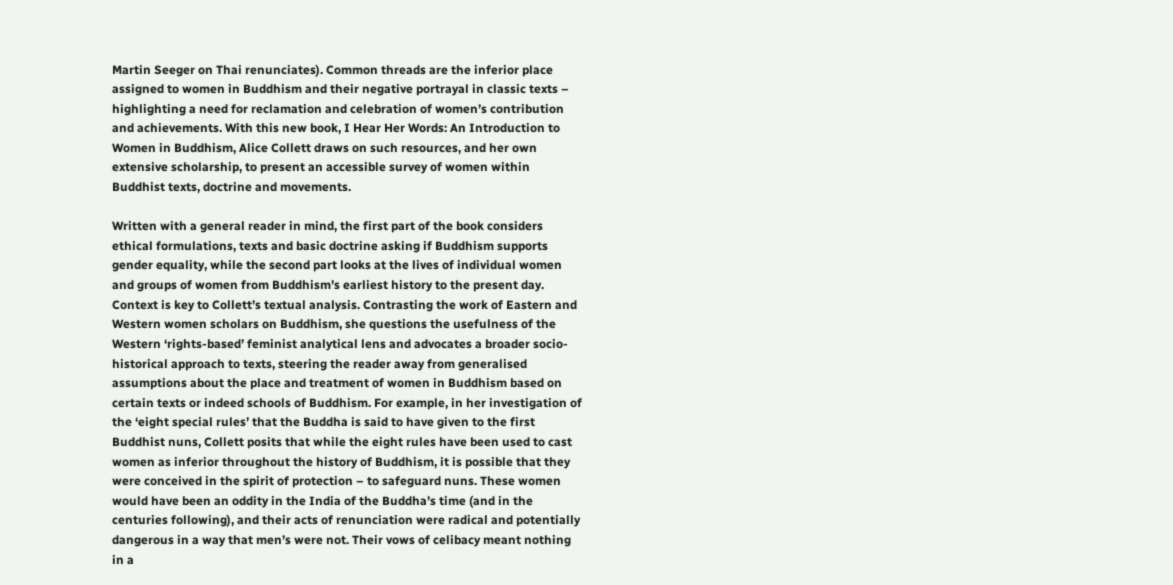Martin Seeger on Thai renunciates). Common threads are the inferior place assigned to women in Buddhism and their negative portrayal in classic texts – highlighting a need for reclamation and celebration of women’s contribution and achievements. With this new book, I Hear Her Words: An Introduction to Women in Buddhism, Alice Collett draws on such resources, and her own extensive scholarship, to present an accessible survey of women within Buddhist texts, doctrine and movements.

Written with a general reader in mind, the first part of the book considers ethical formulations, texts and basic doctrine asking if Buddhism supports gender equality, while the second part looks at the lives of individual women and groups of women from Buddhism’s earliest history to the present day. Context is key to Collett’s textual analysis. Contrasting the work of Eastern and Western women scholars on Buddhism, she questions the usefulness of the Western ‘rights-based’ feminist analytical lens and advocates a broader socio-historical approach to texts, steering the reader away from generalised assumptions about the place and treatment of women in Buddhism based on certain texts or indeed schools of Buddhism. For example, in her investigation of the ‘eight special rules’ that the Buddha is said to have given to the first Buddhist nuns, Collett posits that while the eight rules have been used to cast women as inferior throughout the history of Buddhism, it is possible that they were conceived in the spirit of protection – to safeguard nuns. These women would have been an oddity in the India of the Buddha’s time (and in the centuries following), and their acts of renunciation were radical and potentially dangerous in a way that men’s were not. Their vows of celibacy meant nothing in a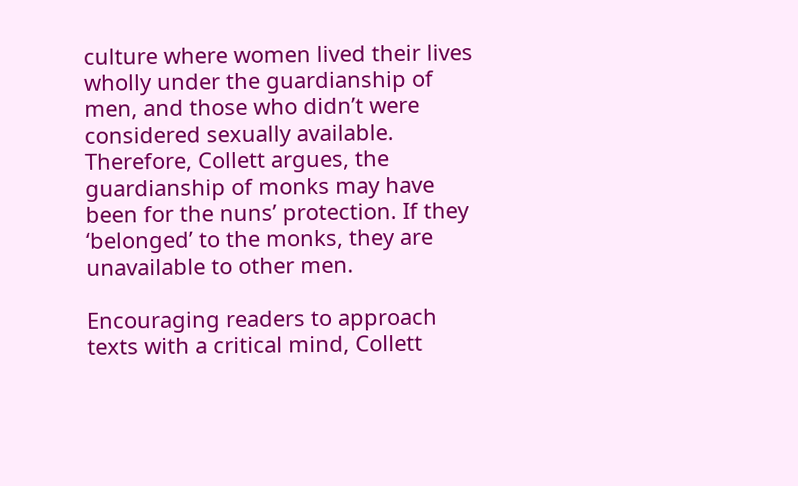culture where women lived their lives wholly under the guardianship of men, and those who didn’t were considered sexually available. Therefore, Collett argues, the guardianship of monks may have been for the nuns’ protection. If they ‘belonged’ to the monks, they are unavailable to other men.

Encouraging readers to approach texts with a critical mind, Collett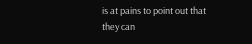is at pains to point out that they can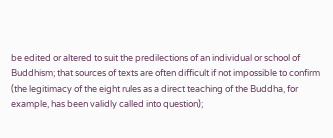be edited or altered to suit the predilections of an individual or school of Buddhism; that sources of texts are often difficult if not impossible to confirm (the legitimacy of the eight rules as a direct teaching of the Buddha, for example, has been validly called into question);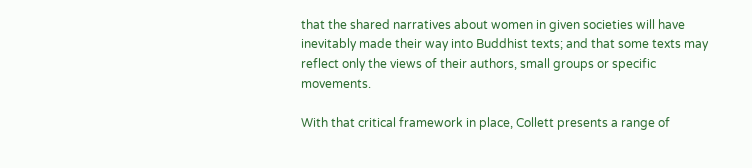that the shared narratives about women in given societies will have inevitably made their way into Buddhist texts; and that some texts may reflect only the views of their authors, small groups or specific movements.

With that critical framework in place, Collett presents a range of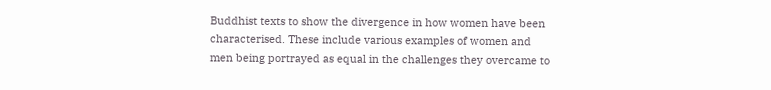Buddhist texts to show the divergence in how women have been characterised. These include various examples of women and men being portrayed as equal in the challenges they overcame to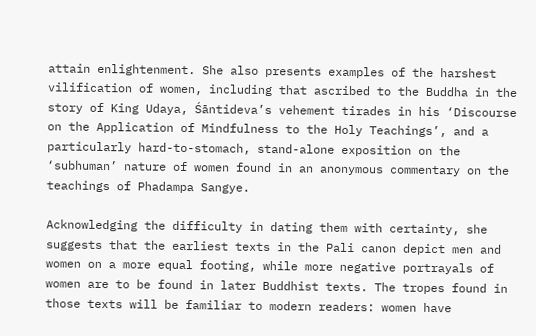attain enlightenment. She also presents examples of the harshest vilification of women, including that ascribed to the Buddha in the story of King Udaya, Śāntideva’s vehement tirades in his ‘Discourse on the Application of Mindfulness to the Holy Teachings’, and a particularly hard-to-stomach, stand-alone exposition on the ‘subhuman’ nature of women found in an anonymous commentary on the teachings of Phadampa Sangye.

Acknowledging the difficulty in dating them with certainty, she suggests that the earliest texts in the Pali canon depict men and women on a more equal footing, while more negative portrayals of women are to be found in later Buddhist texts. The tropes found in those texts will be familiar to modern readers: women have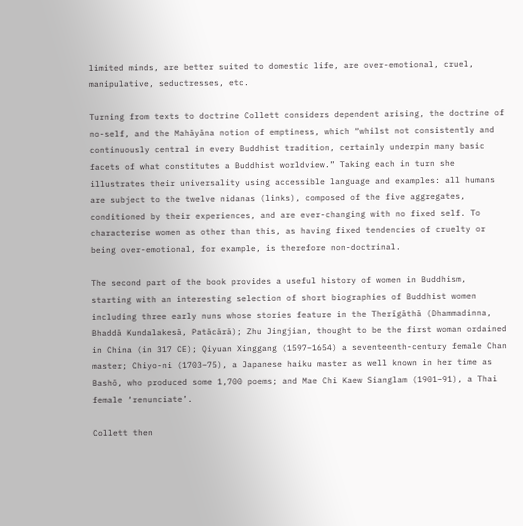limited minds, are better suited to domestic life, are over-emotional, cruel, manipulative, seductresses, etc.

Turning from texts to doctrine Collett considers dependent arising, the doctrine of no-self, and the Mahāyāna notion of emptiness, which “whilst not consistently and continuously central in every Buddhist tradition, certainly underpin many basic facets of what constitutes a Buddhist worldview.” Taking each in turn she illustrates their universality using accessible language and examples: all humans are subject to the twelve nidanas (links), composed of the five aggregates, conditioned by their experiences, and are ever-changing with no fixed self. To characterise women as other than this, as having fixed tendencies of cruelty or being over-emotional, for example, is therefore non-doctrinal.

The second part of the book provides a useful history of women in Buddhism, starting with an interesting selection of short biographies of Buddhist women including three early nuns whose stories feature in the Therīgāthā (Dhammadinna, Bhaddā Kundalakesā, Patācārā); Zhu Jingjian, thought to be the first woman ordained in China (in 317 CE); Qiyuan Xinggang (1597–1654) a seventeenth-century female Chan master; Chiyo-ni (1703–75), a Japanese haiku master as well known in her time as Bashō, who produced some 1,700 poems; and Mae Chi Kaew Sianglam (1901–91), a Thai female ‘renunciate’.

Collett then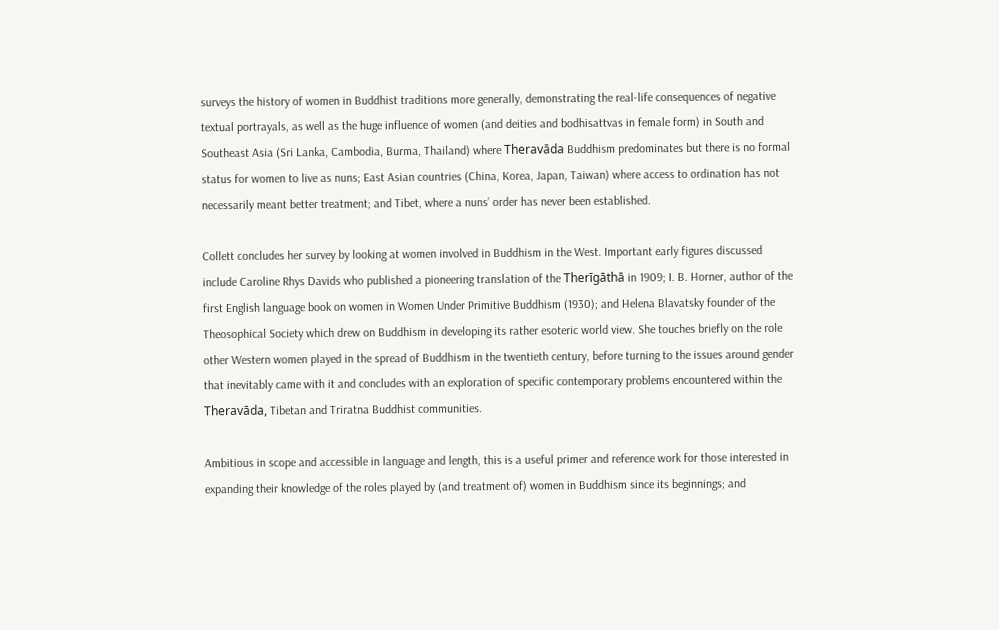surveys the history of women in Buddhist traditions more generally, demonstrating the real-life consequences of negative textual portrayals, as well as the huge influence of women (and deities and bodhisattvas in female form) in South and Southeast Asia (Sri Lanka, Cambodia, Burma, Thailand) where Theravāda Buddhism predominates but there is no formal status for women to live as nuns; East Asian countries (China, Korea, Japan, Taiwan) where access to ordination has not necessarily meant better treatment; and Tibet, where a nuns’ order has never been established.

Collett concludes her survey by looking at women involved in Buddhism in the West. Important early figures discussed include Caroline Rhys Davids who published a pioneering translation of the Therīgāthā in 1909; I. B. Horner, author of the first English language book on women in Women Under Primitive Buddhism (1930); and Helena Blavatsky founder of the Theosophical Society which drew on Buddhism in developing its rather esoteric world view. She touches briefly on the role other Western women played in the spread of Buddhism in the twentieth century, before turning to the issues around gender that inevitably came with it and concludes with an exploration of specific contemporary problems encountered within the Theravāda, Tibetan and Triratna Buddhist communities.

Ambitious in scope and accessible in language and length, this is a useful primer and reference work for those interested in expanding their knowledge of the roles played by (and treatment of) women in Buddhism since its beginnings; and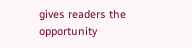gives readers the opportunity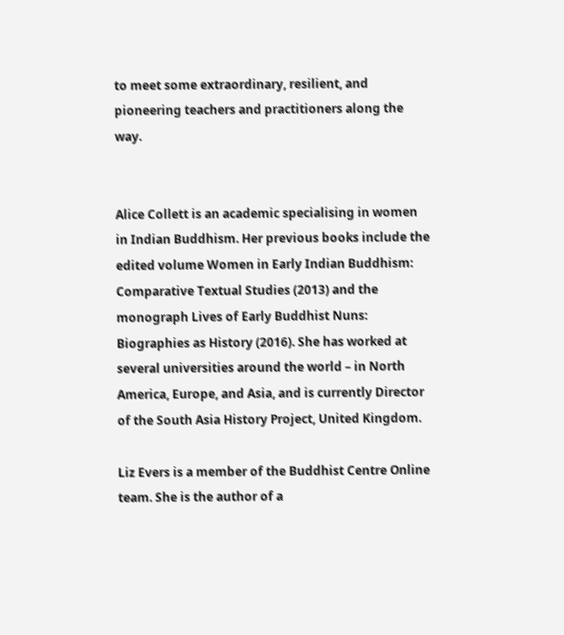to meet some extraordinary, resilient, and pioneering teachers and practitioners along the way.


Alice Collett is an academic specialising in women in Indian Buddhism. Her previous books include the edited volume Women in Early Indian Buddhism: Comparative Textual Studies (2013) and the monograph Lives of Early Buddhist Nuns: Biographies as History (2016). She has worked at several universities around the world – in North America, Europe, and Asia, and is currently Director of the South Asia History Project, United Kingdom.

Liz Evers is a member of the Buddhist Centre Online team. She is the author of a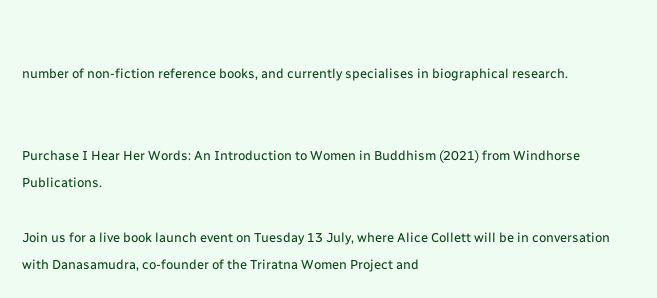number of non-fiction reference books, and currently specialises in biographical research.


Purchase I Hear Her Words: An Introduction to Women in Buddhism (2021) from Windhorse Publications.

Join us for a live book launch event on Tuesday 13 July, where Alice Collett will be in conversation with Danasamudra, co-founder of the Triratna Women Project and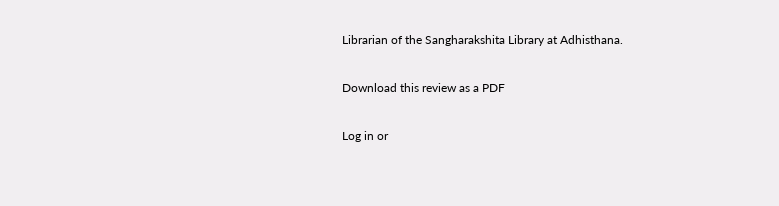Librarian of the Sangharakshita Library at Adhisthana.

Download this review as a PDF

Log in or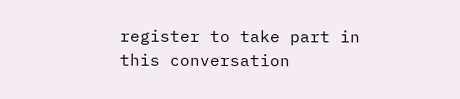register to take part in this conversation